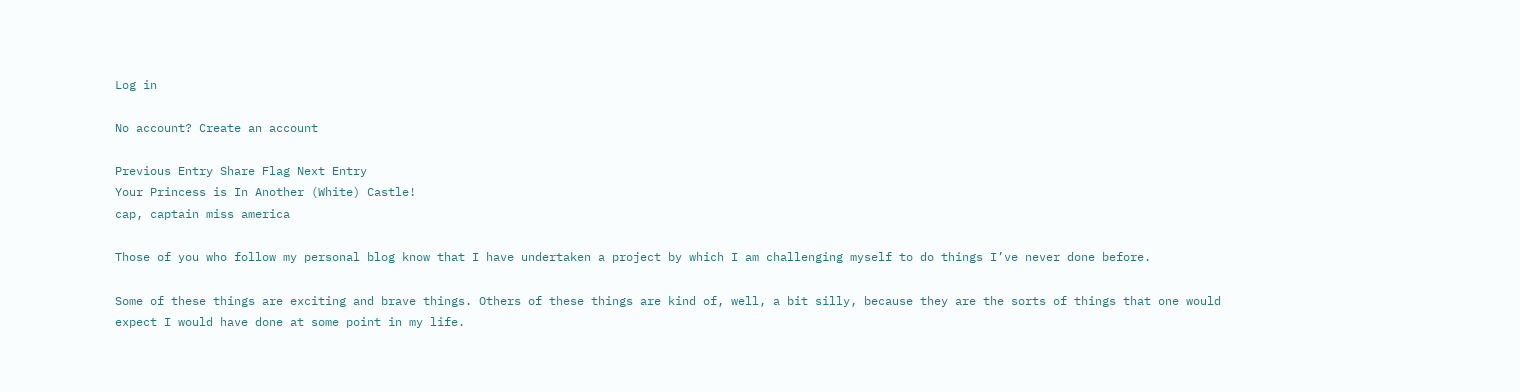Log in

No account? Create an account

Previous Entry Share Flag Next Entry
Your Princess is In Another (White) Castle!
cap, captain miss america

Those of you who follow my personal blog know that I have undertaken a project by which I am challenging myself to do things I’ve never done before.

Some of these things are exciting and brave things. Others of these things are kind of, well, a bit silly, because they are the sorts of things that one would expect I would have done at some point in my life.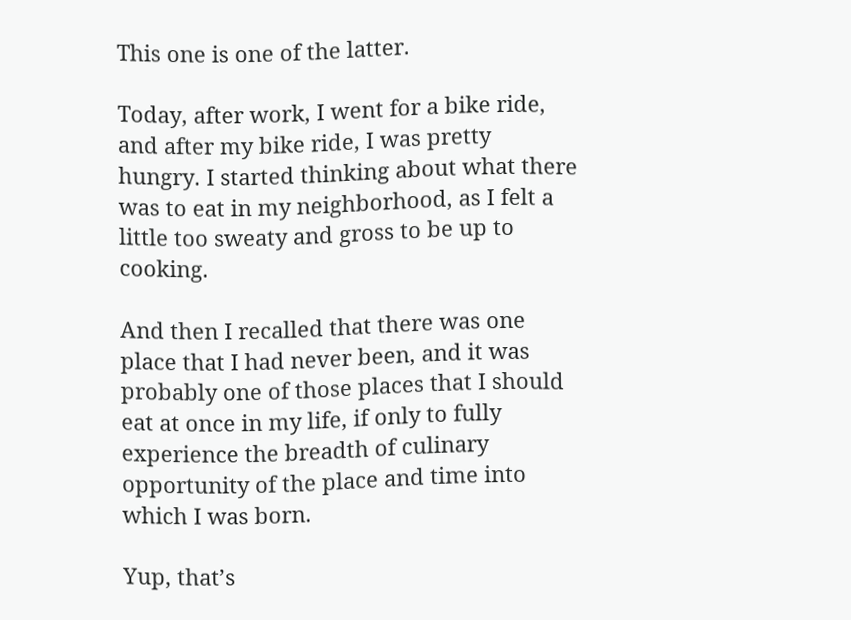This one is one of the latter.

Today, after work, I went for a bike ride, and after my bike ride, I was pretty hungry. I started thinking about what there was to eat in my neighborhood, as I felt a little too sweaty and gross to be up to cooking.

And then I recalled that there was one place that I had never been, and it was probably one of those places that I should eat at once in my life, if only to fully experience the breadth of culinary opportunity of the place and time into which I was born.

Yup, that’s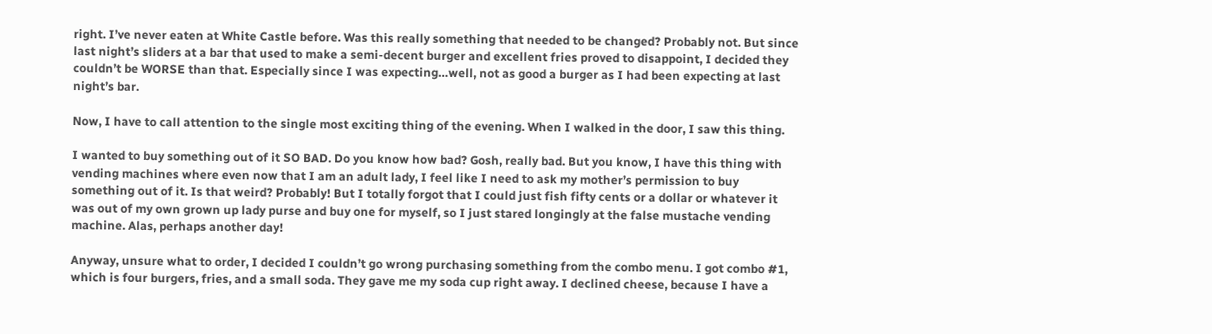right. I’ve never eaten at White Castle before. Was this really something that needed to be changed? Probably not. But since last night’s sliders at a bar that used to make a semi-decent burger and excellent fries proved to disappoint, I decided they couldn’t be WORSE than that. Especially since I was expecting…well, not as good a burger as I had been expecting at last night’s bar.

Now, I have to call attention to the single most exciting thing of the evening. When I walked in the door, I saw this thing.

I wanted to buy something out of it SO BAD. Do you know how bad? Gosh, really bad. But you know, I have this thing with vending machines where even now that I am an adult lady, I feel like I need to ask my mother’s permission to buy something out of it. Is that weird? Probably! But I totally forgot that I could just fish fifty cents or a dollar or whatever it was out of my own grown up lady purse and buy one for myself, so I just stared longingly at the false mustache vending machine. Alas, perhaps another day!

Anyway, unsure what to order, I decided I couldn’t go wrong purchasing something from the combo menu. I got combo #1, which is four burgers, fries, and a small soda. They gave me my soda cup right away. I declined cheese, because I have a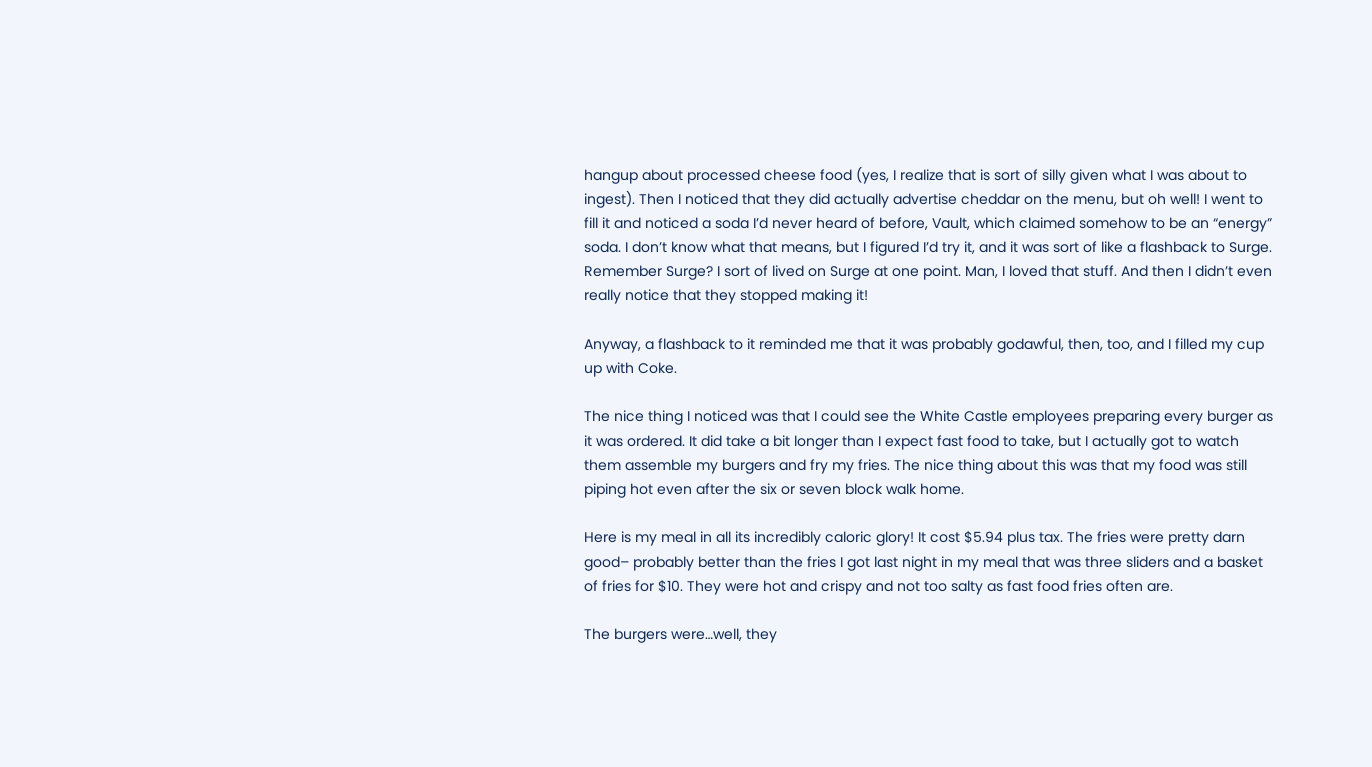hangup about processed cheese food (yes, I realize that is sort of silly given what I was about to ingest). Then I noticed that they did actually advertise cheddar on the menu, but oh well! I went to fill it and noticed a soda I’d never heard of before, Vault, which claimed somehow to be an “energy” soda. I don’t know what that means, but I figured I’d try it, and it was sort of like a flashback to Surge. Remember Surge? I sort of lived on Surge at one point. Man, I loved that stuff. And then I didn’t even really notice that they stopped making it!

Anyway, a flashback to it reminded me that it was probably godawful, then, too, and I filled my cup up with Coke.

The nice thing I noticed was that I could see the White Castle employees preparing every burger as it was ordered. It did take a bit longer than I expect fast food to take, but I actually got to watch them assemble my burgers and fry my fries. The nice thing about this was that my food was still piping hot even after the six or seven block walk home.

Here is my meal in all its incredibly caloric glory! It cost $5.94 plus tax. The fries were pretty darn good– probably better than the fries I got last night in my meal that was three sliders and a basket of fries for $10. They were hot and crispy and not too salty as fast food fries often are.

The burgers were…well, they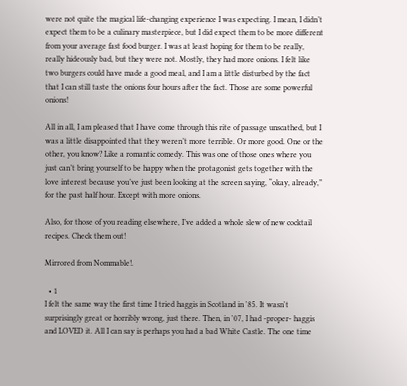were not quite the magical life-changing experience I was expecting. I mean, I didn’t expect them to be a culinary masterpiece, but I did expect them to be more different from your average fast food burger. I was at least hoping for them to be really, really hideously bad, but they were not. Mostly, they had more onions. I felt like two burgers could have made a good meal, and I am a little disturbed by the fact that I can still taste the onions four hours after the fact. Those are some powerful onions!

All in all, I am pleased that I have come through this rite of passage unscathed, but I was a little disappointed that they weren’t more terrible. Or more good. One or the other, you know? Like a romantic comedy. This was one of those ones where you just can’t bring yourself to be happy when the protagonist gets together with the love interest because you’ve just been looking at the screen saying, “okay, already,” for the past half hour. Except with more onions.

Also, for those of you reading elsewhere, I’ve added a whole slew of new cocktail recipes. Check them out!

Mirrored from Nommable!.

  • 1
I felt the same way the first time I tried haggis in Scotland in '85. It wasn't surprisingly great or horribly wrong, just there. Then, in '07, I had -proper- haggis and LOVED it. All I can say is perhaps you had a bad White Castle. The one time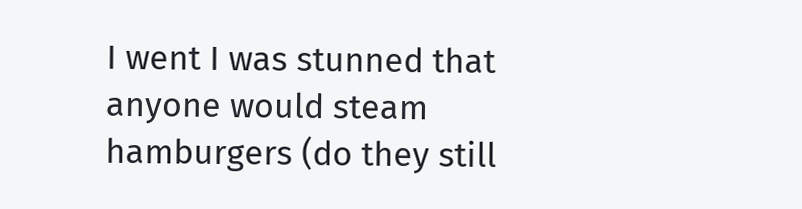I went I was stunned that anyone would steam hamburgers (do they still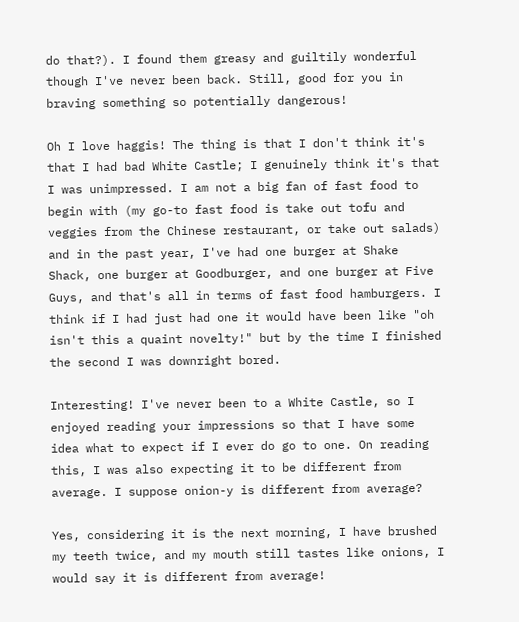do that?). I found them greasy and guiltily wonderful though I've never been back. Still, good for you in braving something so potentially dangerous!

Oh I love haggis! The thing is that I don't think it's that I had bad White Castle; I genuinely think it's that I was unimpressed. I am not a big fan of fast food to begin with (my go-to fast food is take out tofu and veggies from the Chinese restaurant, or take out salads) and in the past year, I've had one burger at Shake Shack, one burger at Goodburger, and one burger at Five Guys, and that's all in terms of fast food hamburgers. I think if I had just had one it would have been like "oh isn't this a quaint novelty!" but by the time I finished the second I was downright bored.

Interesting! I've never been to a White Castle, so I enjoyed reading your impressions so that I have some idea what to expect if I ever do go to one. On reading this, I was also expecting it to be different from average. I suppose onion-y is different from average?

Yes, considering it is the next morning, I have brushed my teeth twice, and my mouth still tastes like onions, I would say it is different from average!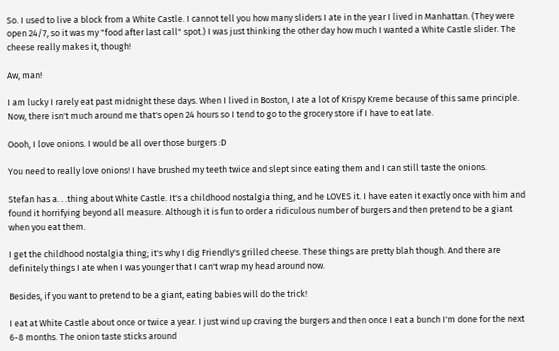So. I used to live a block from a White Castle. I cannot tell you how many sliders I ate in the year I lived in Manhattan. (They were open 24/7, so it was my "food after last call" spot.) I was just thinking the other day how much I wanted a White Castle slider. The cheese really makes it, though!

Aw, man!

I am lucky I rarely eat past midnight these days. When I lived in Boston, I ate a lot of Krispy Kreme because of this same principle. Now, there isn't much around me that's open 24 hours so I tend to go to the grocery store if I have to eat late.

Oooh, I love onions. I would be all over those burgers :D

You need to really love onions! I have brushed my teeth twice and slept since eating them and I can still taste the onions.

Stefan has a. . .thing about White Castle. It's a childhood nostalgia thing, and he LOVES it. I have eaten it exactly once with him and found it horrifying beyond all measure. Although it is fun to order a ridiculous number of burgers and then pretend to be a giant when you eat them.

I get the childhood nostalgia thing; it's why I dig Friendly's grilled cheese. These things are pretty blah though. And there are definitely things I ate when I was younger that I can't wrap my head around now.

Besides, if you want to pretend to be a giant, eating babies will do the trick!

I eat at White Castle about once or twice a year. I just wind up craving the burgers and then once I eat a bunch I'm done for the next 6-8 months. The onion taste sticks around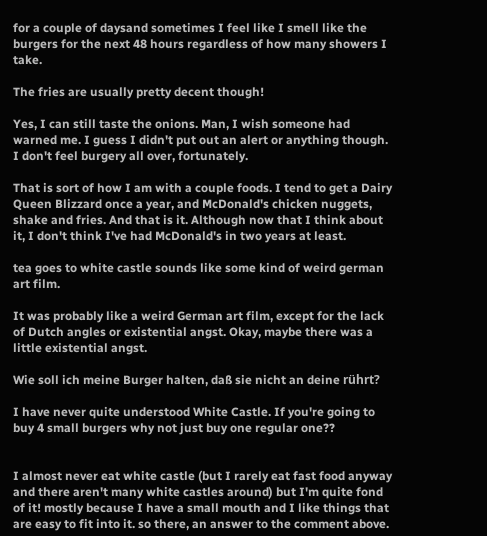for a couple of daysand sometimes I feel like I smell like the burgers for the next 48 hours regardless of how many showers I take.

The fries are usually pretty decent though!

Yes, I can still taste the onions. Man, I wish someone had warned me. I guess I didn't put out an alert or anything though. I don't feel burgery all over, fortunately.

That is sort of how I am with a couple foods. I tend to get a Dairy Queen Blizzard once a year, and McDonald's chicken nuggets, shake and fries. And that is it. Although now that I think about it, I don't think I've had McDonald's in two years at least.

tea goes to white castle sounds like some kind of weird german art film.

It was probably like a weird German art film, except for the lack of Dutch angles or existential angst. Okay, maybe there was a little existential angst.

Wie soll ich meine Burger halten, daß sie nicht an deine rührt?

I have never quite understood White Castle. If you're going to buy 4 small burgers why not just buy one regular one??


I almost never eat white castle (but I rarely eat fast food anyway and there aren't many white castles around) but I'm quite fond of it! mostly because I have a small mouth and I like things that are easy to fit into it. so there, an answer to the comment above.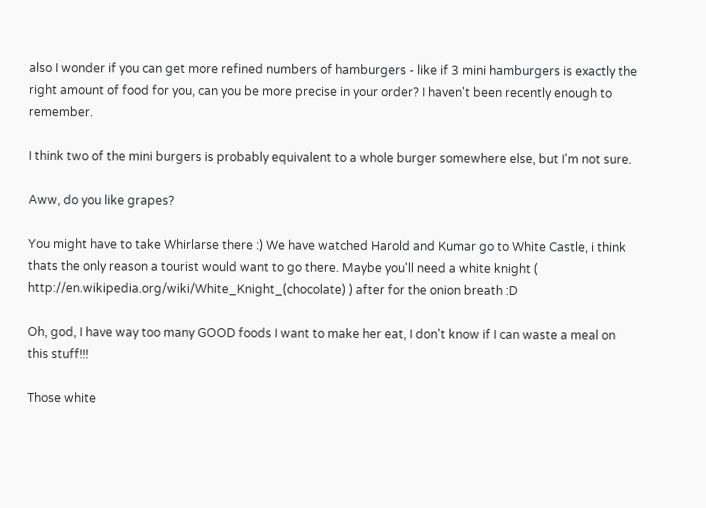also I wonder if you can get more refined numbers of hamburgers - like if 3 mini hamburgers is exactly the right amount of food for you, can you be more precise in your order? I haven't been recently enough to remember.

I think two of the mini burgers is probably equivalent to a whole burger somewhere else, but I'm not sure.

Aww, do you like grapes?

You might have to take Whirlarse there :) We have watched Harold and Kumar go to White Castle, i think thats the only reason a tourist would want to go there. Maybe you'll need a white knight ( http://en.wikipedia.org/wiki/White_Knight_(chocolate) ) after for the onion breath :D

Oh, god, I have way too many GOOD foods I want to make her eat, I don't know if I can waste a meal on this stuff!!!

Those white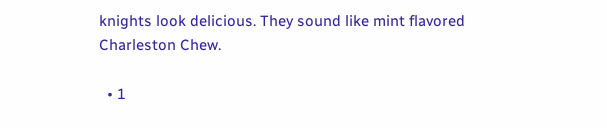knights look delicious. They sound like mint flavored Charleston Chew.

  • 1